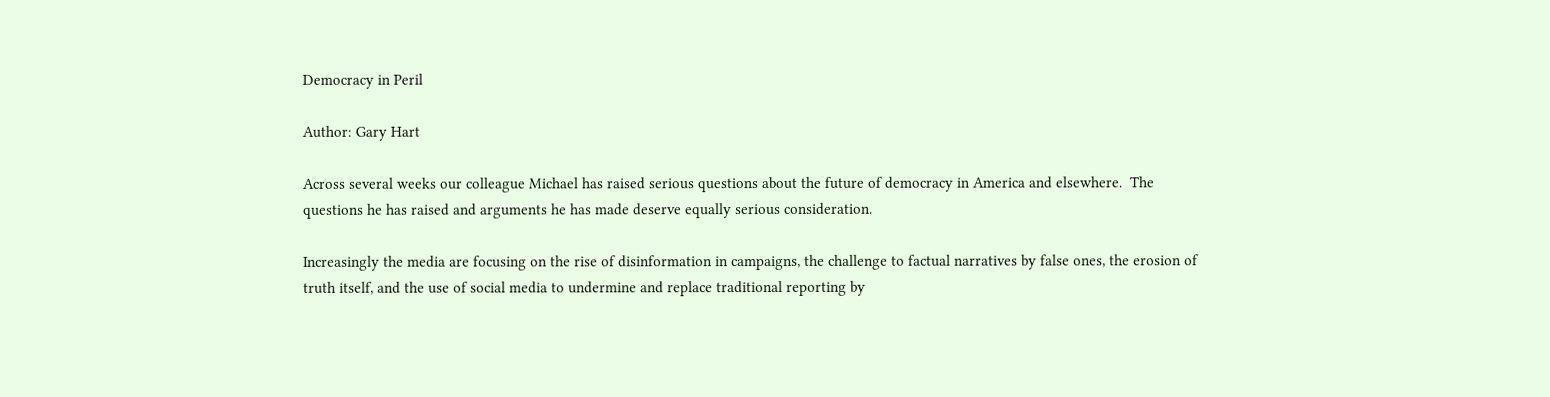Democracy in Peril

Author: Gary Hart

Across several weeks our colleague Michael has raised serious questions about the future of democracy in America and elsewhere.  The questions he has raised and arguments he has made deserve equally serious consideration.

Increasingly the media are focusing on the rise of disinformation in campaigns, the challenge to factual narratives by false ones, the erosion of truth itself, and the use of social media to undermine and replace traditional reporting by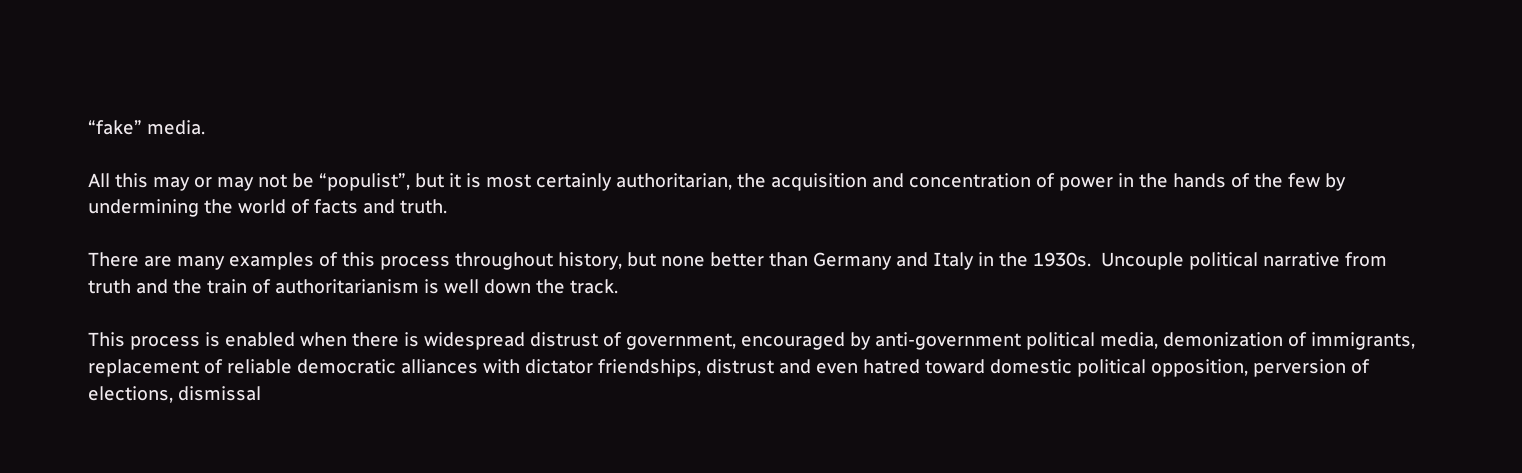“fake” media.

All this may or may not be “populist”, but it is most certainly authoritarian, the acquisition and concentration of power in the hands of the few by undermining the world of facts and truth.

There are many examples of this process throughout history, but none better than Germany and Italy in the 1930s.  Uncouple political narrative from truth and the train of authoritarianism is well down the track.

This process is enabled when there is widespread distrust of government, encouraged by anti-government political media, demonization of immigrants, replacement of reliable democratic alliances with dictator friendships, distrust and even hatred toward domestic political opposition, perversion of elections, dismissal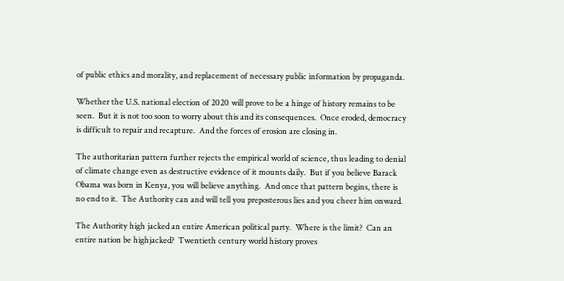of public ethics and morality, and replacement of necessary public information by propaganda.

Whether the U.S. national election of 2020 will prove to be a hinge of history remains to be seen.  But it is not too soon to worry about this and its consequences.  Once eroded, democracy is difficult to repair and recapture.  And the forces of erosion are closing in.

The authoritarian pattern further rejects the empirical world of science, thus leading to denial of climate change even as destructive evidence of it mounts daily.  But if you believe Barack Obama was born in Kenya, you will believe anything.  And once that pattern begins, there is no end to it.  The Authority can and will tell you preposterous lies and you cheer him onward.

The Authority high jacked an entire American political party.  Where is the limit?  Can an entire nation be highjacked?  Twentieth century world history proves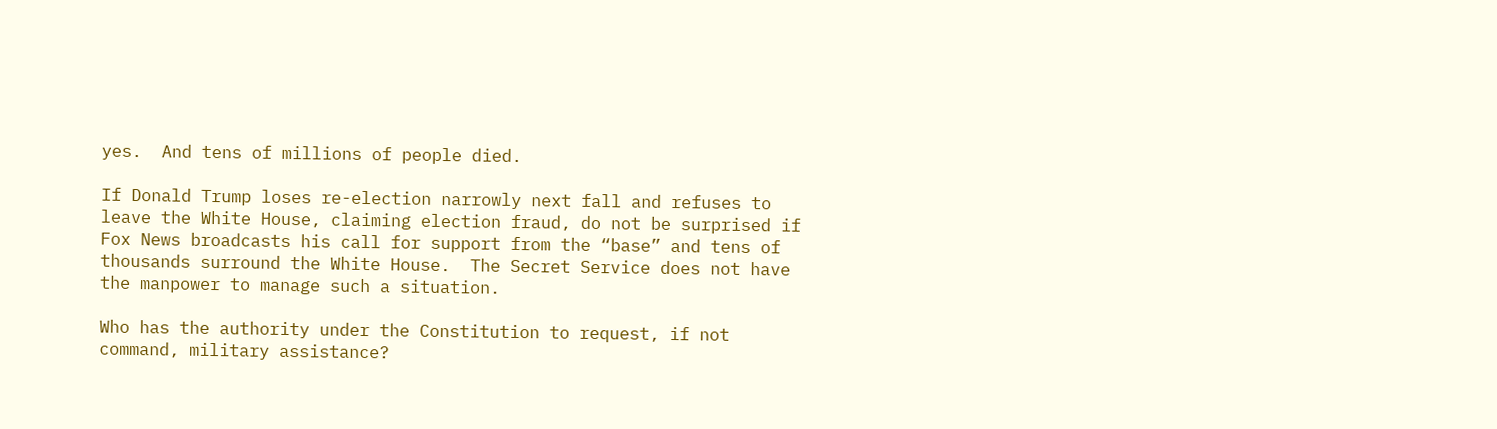yes.  And tens of millions of people died.

If Donald Trump loses re-election narrowly next fall and refuses to leave the White House, claiming election fraud, do not be surprised if Fox News broadcasts his call for support from the “base” and tens of thousands surround the White House.  The Secret Service does not have the manpower to manage such a situation.

Who has the authority under the Constitution to request, if not command, military assistance?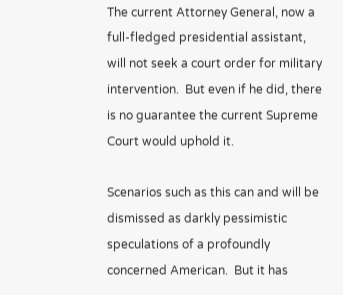The current Attorney General, now a full-fledged presidential assistant, will not seek a court order for military intervention.  But even if he did, there is no guarantee the current Supreme Court would uphold it.

Scenarios such as this can and will be dismissed as darkly pessimistic speculations of a profoundly concerned American.  But it has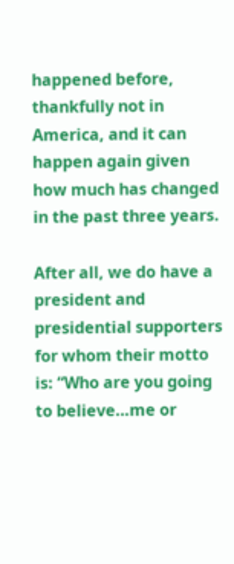happened before, thankfully not in America, and it can happen again given how much has changed in the past three years.

After all, we do have a president and presidential supporters for whom their motto is: “Who are you going to believe…me or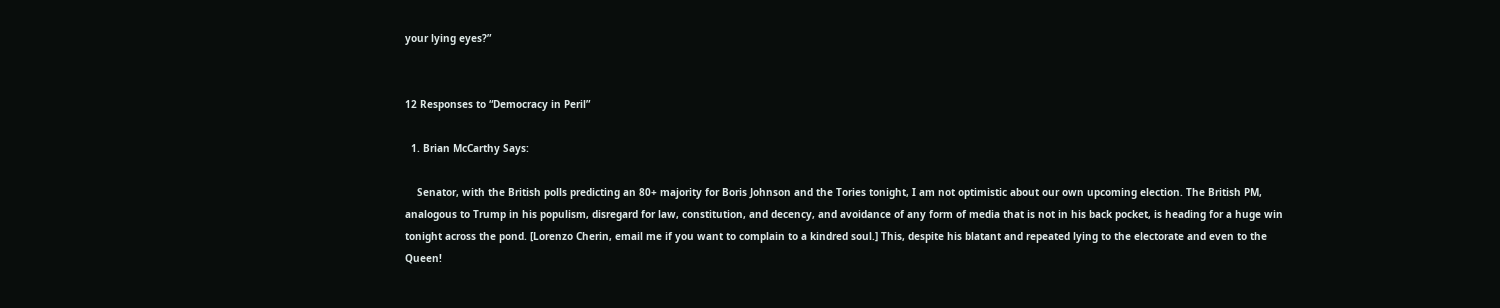your lying eyes?”


12 Responses to “Democracy in Peril”

  1. Brian McCarthy Says:

    Senator, with the British polls predicting an 80+ majority for Boris Johnson and the Tories tonight, I am not optimistic about our own upcoming election. The British PM, analogous to Trump in his populism, disregard for law, constitution, and decency, and avoidance of any form of media that is not in his back pocket, is heading for a huge win tonight across the pond. [Lorenzo Cherin, email me if you want to complain to a kindred soul.] This, despite his blatant and repeated lying to the electorate and even to the Queen!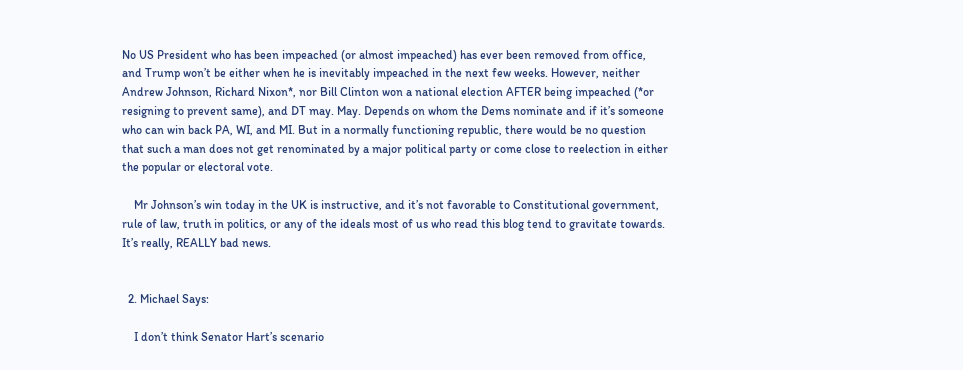No US President who has been impeached (or almost impeached) has ever been removed from office, and Trump won’t be either when he is inevitably impeached in the next few weeks. However, neither Andrew Johnson, Richard Nixon*, nor Bill Clinton won a national election AFTER being impeached (*or resigning to prevent same), and DT may. May. Depends on whom the Dems nominate and if it’s someone who can win back PA, WI, and MI. But in a normally functioning republic, there would be no question that such a man does not get renominated by a major political party or come close to reelection in either the popular or electoral vote.

    Mr Johnson’s win today in the UK is instructive, and it’s not favorable to Constitutional government, rule of law, truth in politics, or any of the ideals most of us who read this blog tend to gravitate towards. It’s really, REALLY bad news.


  2. Michael Says:

    I don’t think Senator Hart’s scenario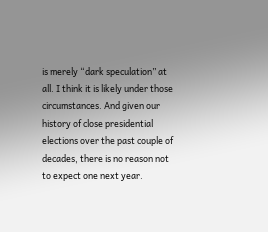is merely “dark speculation” at all. I think it is likely under those circumstances. And given our history of close presidential elections over the past couple of decades, there is no reason not to expect one next year.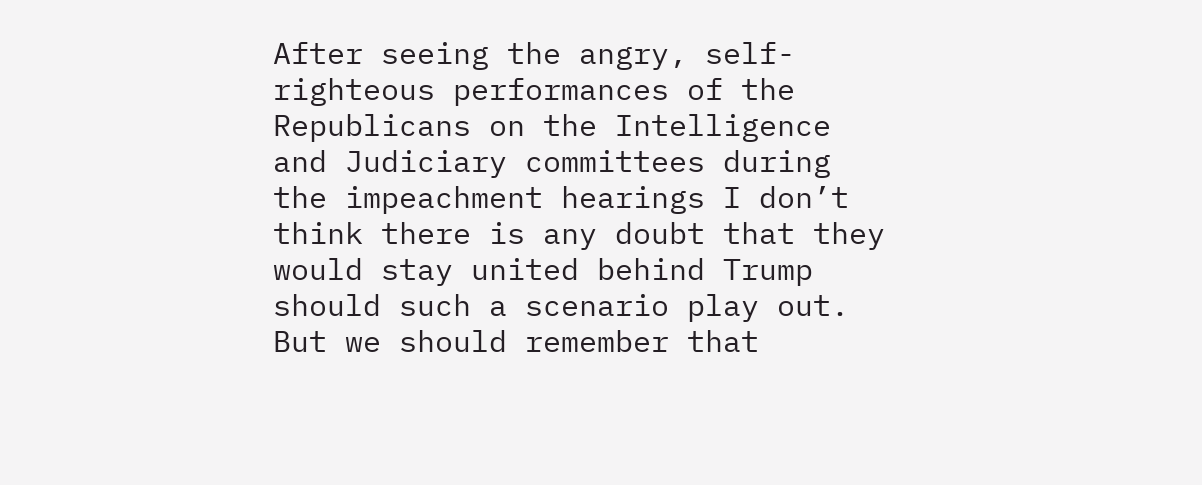After seeing the angry, self-righteous performances of the Republicans on the Intelligence and Judiciary committees during the impeachment hearings I don’t think there is any doubt that they would stay united behind Trump should such a scenario play out. But we should remember that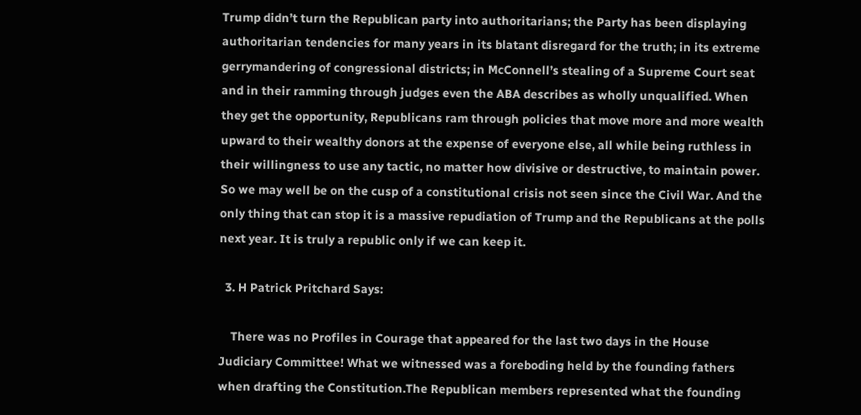Trump didn’t turn the Republican party into authoritarians; the Party has been displaying authoritarian tendencies for many years in its blatant disregard for the truth; in its extreme gerrymandering of congressional districts; in McConnell’s stealing of a Supreme Court seat and in their ramming through judges even the ABA describes as wholly unqualified. When they get the opportunity, Republicans ram through policies that move more and more wealth upward to their wealthy donors at the expense of everyone else, all while being ruthless in their willingness to use any tactic, no matter how divisive or destructive, to maintain power. So we may well be on the cusp of a constitutional crisis not seen since the Civil War. And the only thing that can stop it is a massive repudiation of Trump and the Republicans at the polls next year. It is truly a republic only if we can keep it.

  3. H Patrick Pritchard Says:

    There was no Profiles in Courage that appeared for the last two days in the House Judiciary Committee! What we witnessed was a foreboding held by the founding fathers when drafting the Constitution.The Republican members represented what the founding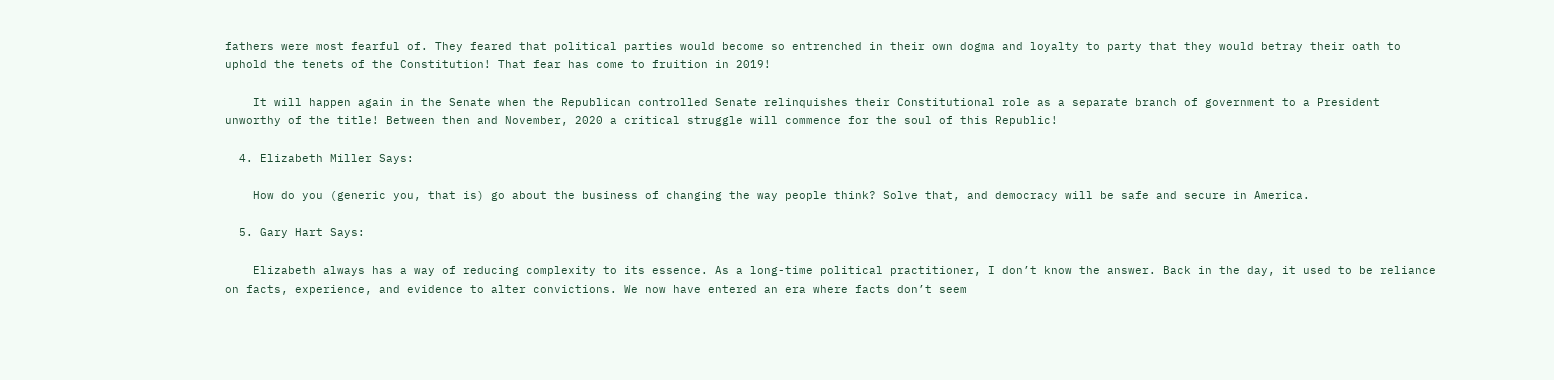fathers were most fearful of. They feared that political parties would become so entrenched in their own dogma and loyalty to party that they would betray their oath to uphold the tenets of the Constitution! That fear has come to fruition in 2019!

    It will happen again in the Senate when the Republican controlled Senate relinquishes their Constitutional role as a separate branch of government to a President unworthy of the title! Between then and November, 2020 a critical struggle will commence for the soul of this Republic!

  4. Elizabeth Miller Says:

    How do you (generic you, that is) go about the business of changing the way people think? Solve that, and democracy will be safe and secure in America.

  5. Gary Hart Says:

    Elizabeth always has a way of reducing complexity to its essence. As a long-time political practitioner, I don’t know the answer. Back in the day, it used to be reliance on facts, experience, and evidence to alter convictions. We now have entered an era where facts don’t seem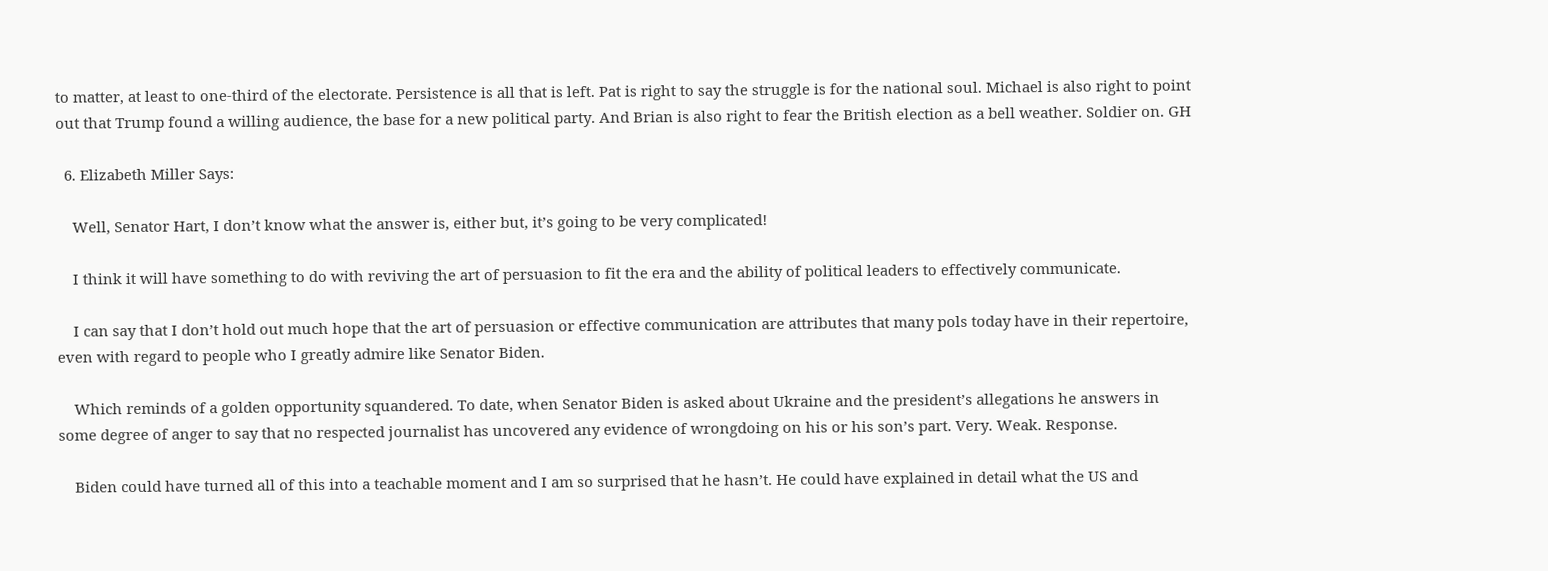to matter, at least to one-third of the electorate. Persistence is all that is left. Pat is right to say the struggle is for the national soul. Michael is also right to point out that Trump found a willing audience, the base for a new political party. And Brian is also right to fear the British election as a bell weather. Soldier on. GH

  6. Elizabeth Miller Says:

    Well, Senator Hart, I don’t know what the answer is, either but, it’s going to be very complicated!

    I think it will have something to do with reviving the art of persuasion to fit the era and the ability of political leaders to effectively communicate.

    I can say that I don’t hold out much hope that the art of persuasion or effective communication are attributes that many pols today have in their repertoire, even with regard to people who I greatly admire like Senator Biden.

    Which reminds of a golden opportunity squandered. To date, when Senator Biden is asked about Ukraine and the president’s allegations he answers in some degree of anger to say that no respected journalist has uncovered any evidence of wrongdoing on his or his son’s part. Very. Weak. Response.

    Biden could have turned all of this into a teachable moment and I am so surprised that he hasn’t. He could have explained in detail what the US and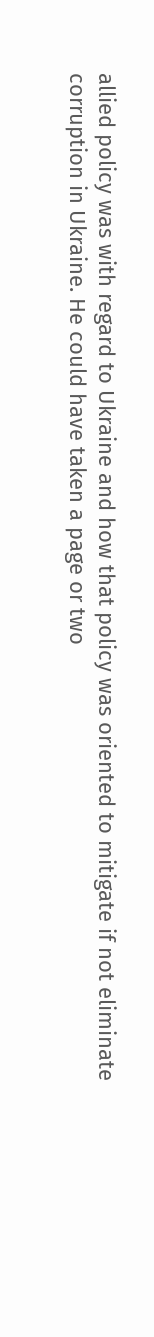allied policy was with regard to Ukraine and how that policy was oriented to mitigate if not eliminate corruption in Ukraine. He could have taken a page or two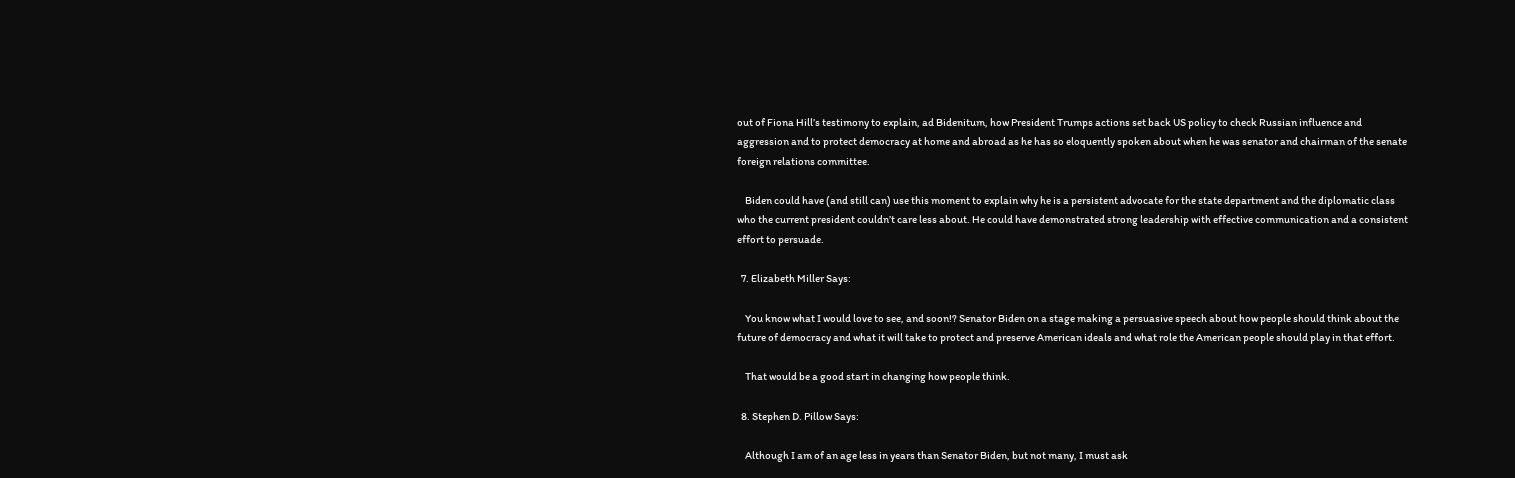out of Fiona Hill’s testimony to explain, ad Bidenitum, how President Trumps actions set back US policy to check Russian influence and aggression and to protect democracy at home and abroad as he has so eloquently spoken about when he was senator and chairman of the senate foreign relations committee.

    Biden could have (and still can) use this moment to explain why he is a persistent advocate for the state department and the diplomatic class who the current president couldn’t care less about. He could have demonstrated strong leadership with effective communication and a consistent effort to persuade.

  7. Elizabeth Miller Says:

    You know what I would love to see, and soon!? Senator Biden on a stage making a persuasive speech about how people should think about the future of democracy and what it will take to protect and preserve American ideals and what role the American people should play in that effort.

    That would be a good start in changing how people think.

  8. Stephen D. Pillow Says:

    Although I am of an age less in years than Senator Biden, but not many, I must ask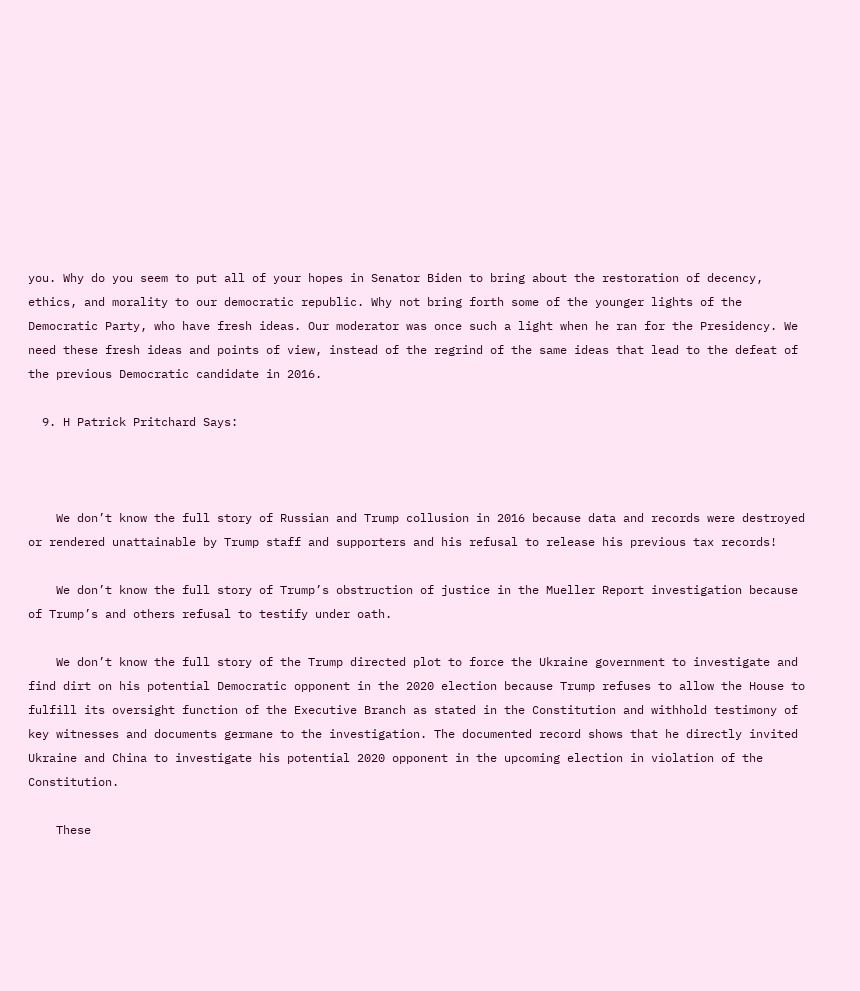you. Why do you seem to put all of your hopes in Senator Biden to bring about the restoration of decency, ethics, and morality to our democratic republic. Why not bring forth some of the younger lights of the Democratic Party, who have fresh ideas. Our moderator was once such a light when he ran for the Presidency. We need these fresh ideas and points of view, instead of the regrind of the same ideas that lead to the defeat of the previous Democratic candidate in 2016.

  9. H Patrick Pritchard Says:



    We don’t know the full story of Russian and Trump collusion in 2016 because data and records were destroyed or rendered unattainable by Trump staff and supporters and his refusal to release his previous tax records!

    We don’t know the full story of Trump’s obstruction of justice in the Mueller Report investigation because of Trump’s and others refusal to testify under oath.

    We don’t know the full story of the Trump directed plot to force the Ukraine government to investigate and find dirt on his potential Democratic opponent in the 2020 election because Trump refuses to allow the House to fulfill its oversight function of the Executive Branch as stated in the Constitution and withhold testimony of key witnesses and documents germane to the investigation. The documented record shows that he directly invited Ukraine and China to investigate his potential 2020 opponent in the upcoming election in violation of the Constitution.

    These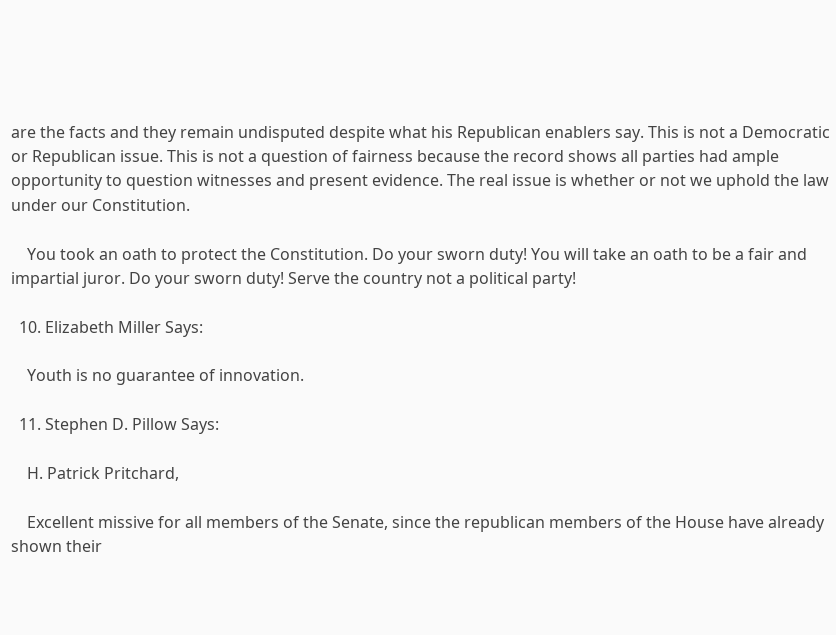are the facts and they remain undisputed despite what his Republican enablers say. This is not a Democratic or Republican issue. This is not a question of fairness because the record shows all parties had ample opportunity to question witnesses and present evidence. The real issue is whether or not we uphold the law under our Constitution.

    You took an oath to protect the Constitution. Do your sworn duty! You will take an oath to be a fair and impartial juror. Do your sworn duty! Serve the country not a political party!

  10. Elizabeth Miller Says:

    Youth is no guarantee of innovation.

  11. Stephen D. Pillow Says:

    H. Patrick Pritchard,

    Excellent missive for all members of the Senate, since the republican members of the House have already shown their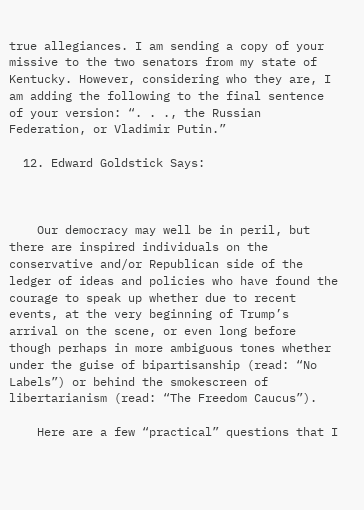true allegiances. I am sending a copy of your missive to the two senators from my state of Kentucky. However, considering who they are, I am adding the following to the final sentence of your version: “. . ., the Russian Federation, or Vladimir Putin.”

  12. Edward Goldstick Says:



    Our democracy may well be in peril, but there are inspired individuals on the conservative and/or Republican side of the ledger of ideas and policies who have found the courage to speak up whether due to recent events, at the very beginning of Trump’s arrival on the scene, or even long before though perhaps in more ambiguous tones whether under the guise of bipartisanship (read: “No Labels”) or behind the smokescreen of libertarianism (read: “The Freedom Caucus”).

    Here are a few “practical” questions that I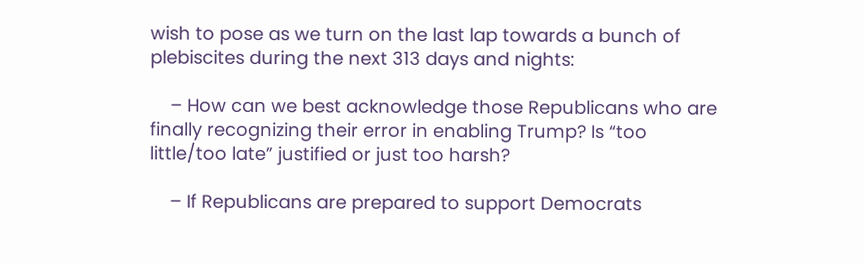wish to pose as we turn on the last lap towards a bunch of plebiscites during the next 313 days and nights:

    – How can we best acknowledge those Republicans who are finally recognizing their error in enabling Trump? Is “too little/too late” justified or just too harsh?

    – If Republicans are prepared to support Democrats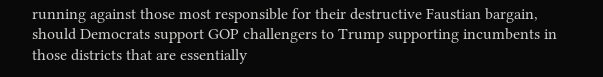running against those most responsible for their destructive Faustian bargain, should Democrats support GOP challengers to Trump supporting incumbents in those districts that are essentially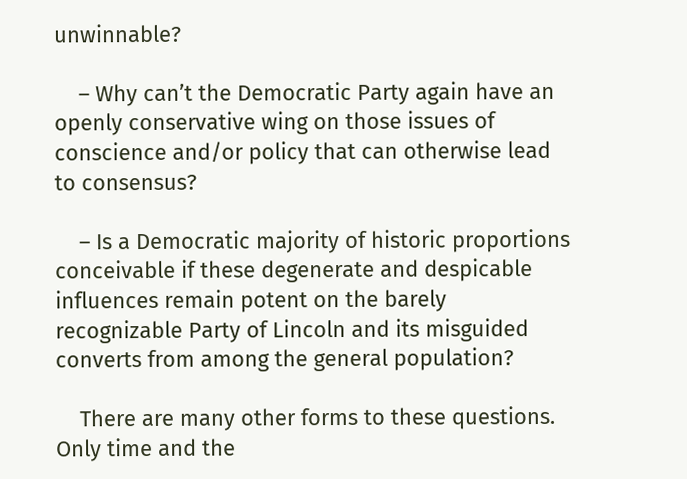unwinnable?

    – Why can’t the Democratic Party again have an openly conservative wing on those issues of conscience and/or policy that can otherwise lead to consensus?

    – Is a Democratic majority of historic proportions conceivable if these degenerate and despicable influences remain potent on the barely recognizable Party of Lincoln and its misguided converts from among the general population?

    There are many other forms to these questions. Only time and the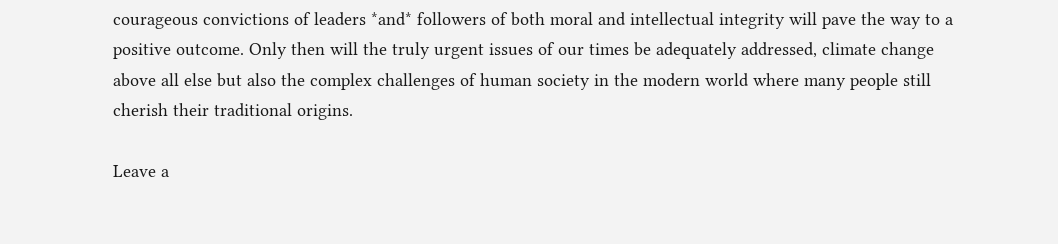courageous convictions of leaders *and* followers of both moral and intellectual integrity will pave the way to a positive outcome. Only then will the truly urgent issues of our times be adequately addressed, climate change above all else but also the complex challenges of human society in the modern world where many people still cherish their traditional origins.

Leave a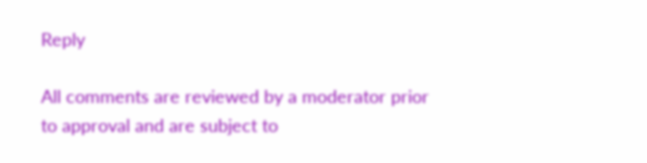Reply

All comments are reviewed by a moderator prior to approval and are subject to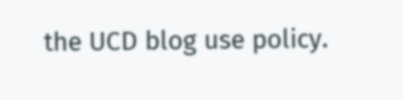the UCD blog use policy.